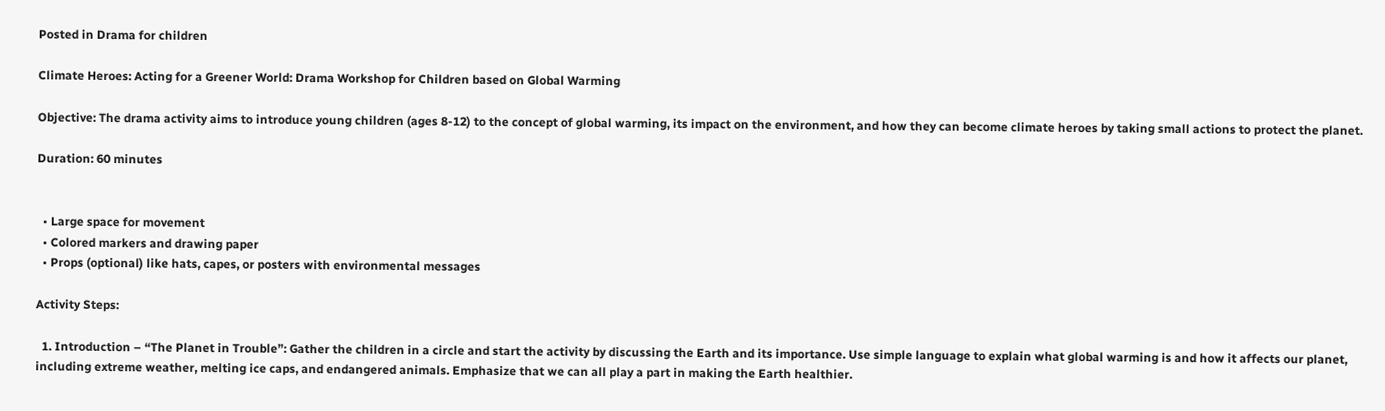Posted in Drama for children

Climate Heroes: Acting for a Greener World: Drama Workshop for Children based on Global Warming

Objective: The drama activity aims to introduce young children (ages 8-12) to the concept of global warming, its impact on the environment, and how they can become climate heroes by taking small actions to protect the planet.

Duration: 60 minutes


  • Large space for movement
  • Colored markers and drawing paper
  • Props (optional) like hats, capes, or posters with environmental messages

Activity Steps:

  1. Introduction – “The Planet in Trouble”: Gather the children in a circle and start the activity by discussing the Earth and its importance. Use simple language to explain what global warming is and how it affects our planet, including extreme weather, melting ice caps, and endangered animals. Emphasize that we can all play a part in making the Earth healthier.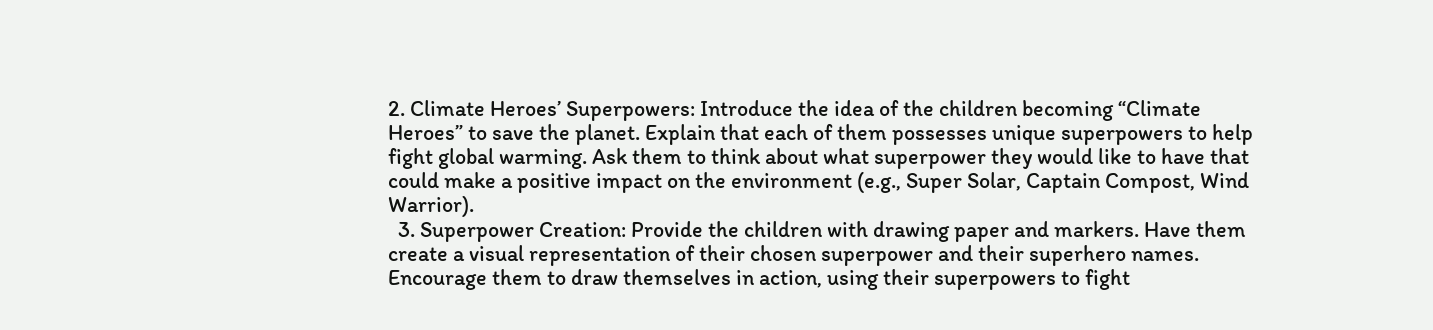2. Climate Heroes’ Superpowers: Introduce the idea of the children becoming “Climate Heroes” to save the planet. Explain that each of them possesses unique superpowers to help fight global warming. Ask them to think about what superpower they would like to have that could make a positive impact on the environment (e.g., Super Solar, Captain Compost, Wind Warrior).
  3. Superpower Creation: Provide the children with drawing paper and markers. Have them create a visual representation of their chosen superpower and their superhero names. Encourage them to draw themselves in action, using their superpowers to fight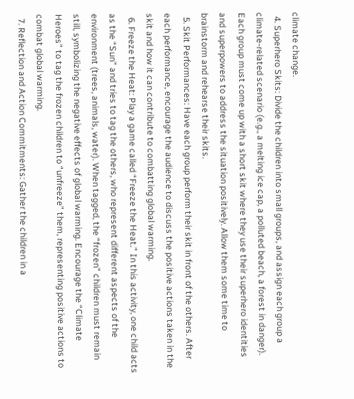climate change.
  4. Superhero Skits: Divide the children into small groups, and assign each group a climate-related scenario (e.g., a melting ice cap, a polluted beach, a forest in danger). Each group must come up with a short skit where they use their superhero identities and superpowers to address the situation positively. Allow them some time to brainstorm and rehearse their skits.
  5. Skit Performances: Have each group perform their skit in front of the others. After each performance, encourage the audience to discuss the positive actions taken in the skit and how it can contribute to combatting global warming.
  6. Freeze the Heat: Play a game called “Freeze the Heat.” In this activity, one child acts as the “Sun” and tries to tag the others, who represent different aspects of the environment (trees, animals, water). When tagged, the “frozen” children must remain still, symbolizing the negative effects of global warming. Encourage the “Climate Heroes” to tag the frozen children to “unfreeze” them, representing positive actions to combat global warming.
  7. Reflection and Action Commitments: Gather the children in a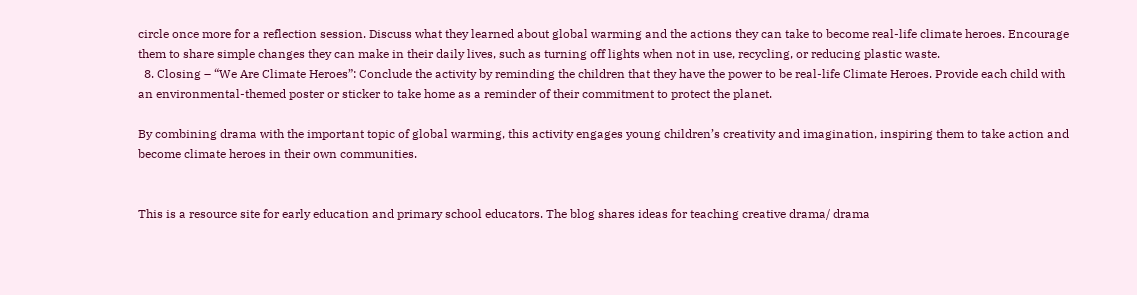circle once more for a reflection session. Discuss what they learned about global warming and the actions they can take to become real-life climate heroes. Encourage them to share simple changes they can make in their daily lives, such as turning off lights when not in use, recycling, or reducing plastic waste.
  8. Closing – “We Are Climate Heroes”: Conclude the activity by reminding the children that they have the power to be real-life Climate Heroes. Provide each child with an environmental-themed poster or sticker to take home as a reminder of their commitment to protect the planet.

By combining drama with the important topic of global warming, this activity engages young children’s creativity and imagination, inspiring them to take action and become climate heroes in their own communities.


This is a resource site for early education and primary school educators. The blog shares ideas for teaching creative drama/ drama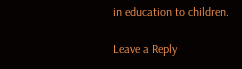in education to children.

Leave a Reply